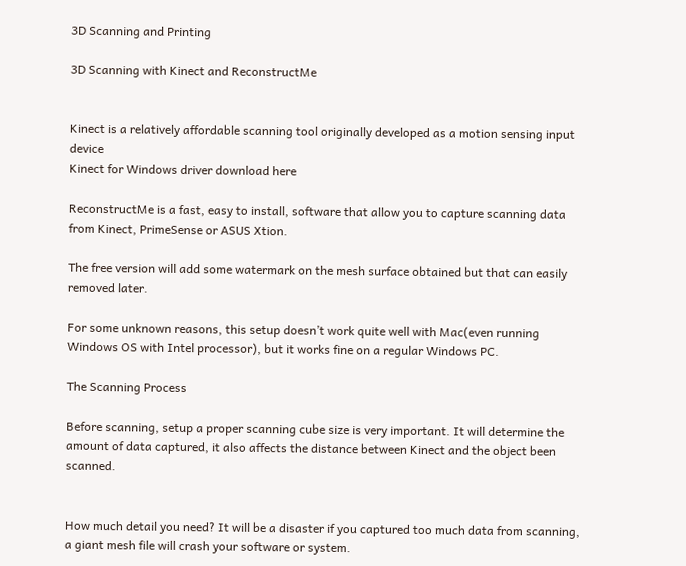3D Scanning and Printing

3D Scanning with Kinect and ReconstructMe


Kinect is a relatively affordable scanning tool originally developed as a motion sensing input device
Kinect for Windows driver download here

ReconstructMe is a fast, easy to install, software that allow you to capture scanning data from Kinect, PrimeSense or ASUS Xtion.

The free version will add some watermark on the mesh surface obtained but that can easily removed later.

For some unknown reasons, this setup doesn’t work quite well with Mac(even running Windows OS with Intel processor), but it works fine on a regular Windows PC.

The Scanning Process

Before scanning, setup a proper scanning cube size is very important. It will determine the amount of data captured, it also affects the distance between Kinect and the object been scanned.


How much detail you need? It will be a disaster if you captured too much data from scanning, a giant mesh file will crash your software or system.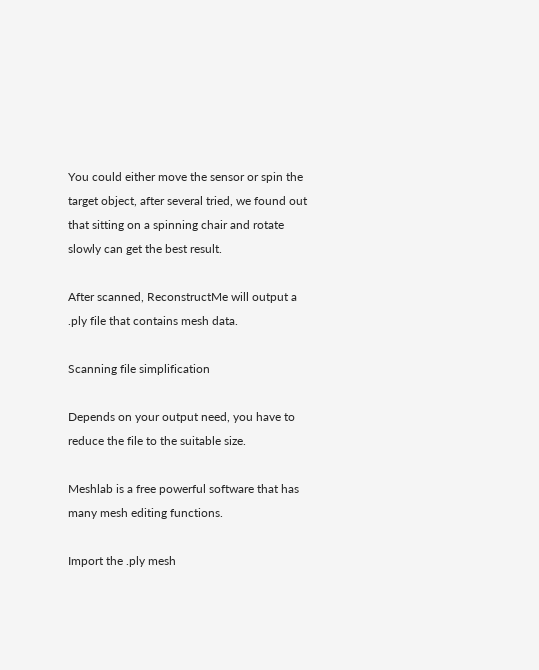You could either move the sensor or spin the target object, after several tried, we found out that sitting on a spinning chair and rotate slowly can get the best result.

After scanned, ReconstructMe will output a .ply file that contains mesh data.

Scanning file simplification

Depends on your output need, you have to reduce the file to the suitable size.

Meshlab is a free powerful software that has many mesh editing functions.

Import the .ply mesh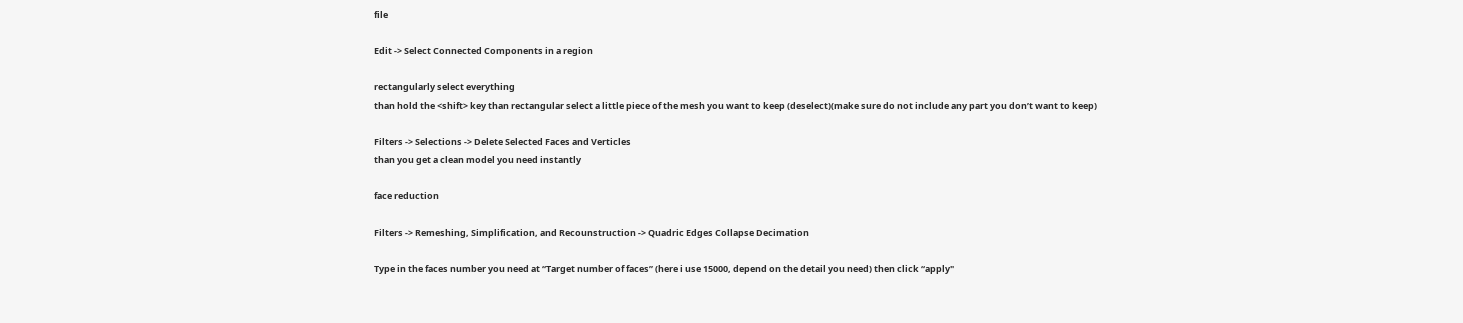file

Edit -> Select Connected Components in a region

rectangularly select everything
than hold the <shift> key than rectangular select a little piece of the mesh you want to keep (deselect)(make sure do not include any part you don’t want to keep)

Filters -> Selections -> Delete Selected Faces and Verticles
than you get a clean model you need instantly

face reduction

Filters -> Remeshing, Simplification, and Recounstruction -> Quadric Edges Collapse Decimation

Type in the faces number you need at “Target number of faces” (here i use 15000, depend on the detail you need) then click “apply"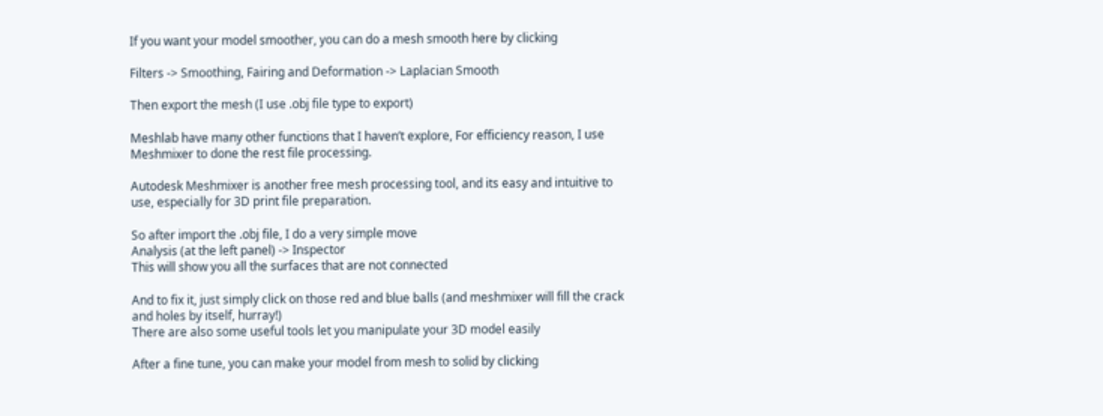If you want your model smoother, you can do a mesh smooth here by clicking

Filters -> Smoothing, Fairing and Deformation -> Laplacian Smooth

Then export the mesh (I use .obj file type to export)

Meshlab have many other functions that I haven’t explore, For efficiency reason, I use Meshmixer to done the rest file processing.

Autodesk Meshmixer is another free mesh processing tool, and its easy and intuitive to use, especially for 3D print file preparation.

So after import the .obj file, I do a very simple move
Analysis (at the left panel) -> Inspector
This will show you all the surfaces that are not connected

And to fix it, just simply click on those red and blue balls (and meshmixer will fill the crack and holes by itself, hurray!)
There are also some useful tools let you manipulate your 3D model easily

After a fine tune, you can make your model from mesh to solid by clicking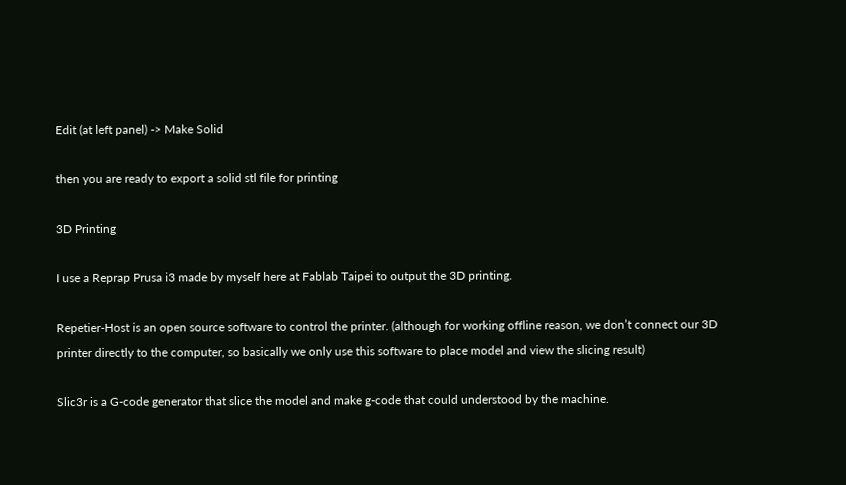Edit (at left panel) -> Make Solid

then you are ready to export a solid stl file for printing

3D Printing

I use a Reprap Prusa i3 made by myself here at Fablab Taipei to output the 3D printing.

Repetier-Host is an open source software to control the printer. (although for working offline reason, we don’t connect our 3D printer directly to the computer, so basically we only use this software to place model and view the slicing result)

Slic3r is a G-code generator that slice the model and make g-code that could understood by the machine.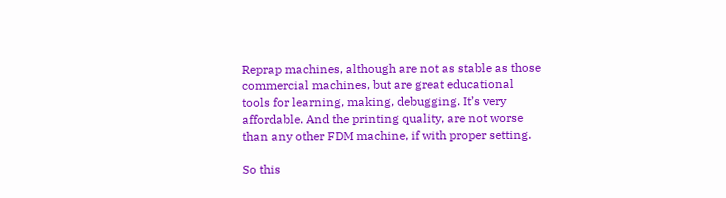Reprap machines, although are not as stable as those commercial machines, but are great educational tools for learning, making, debugging. It’s very affordable. And the printing quality, are not worse than any other FDM machine, if with proper setting.

So this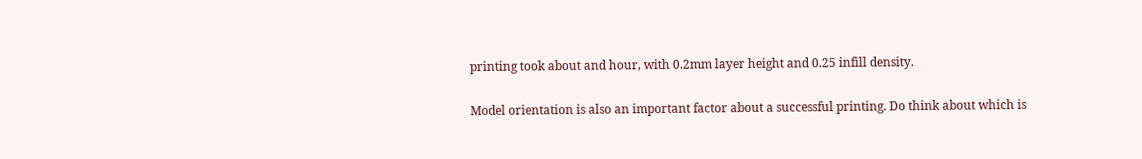printing took about and hour, with 0.2mm layer height and 0.25 infill density.

Model orientation is also an important factor about a successful printing. Do think about which is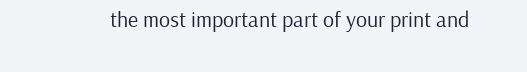the most important part of your print and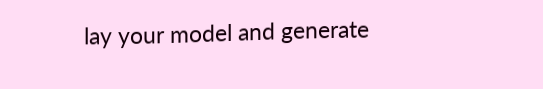lay your model and generate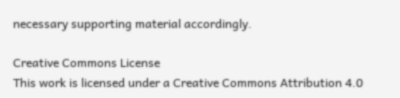necessary supporting material accordingly.

Creative Commons License
This work is licensed under a Creative Commons Attribution 4.0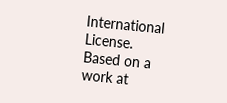International License.
Based on a work at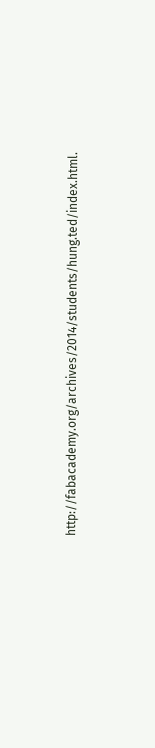http://fabacademy.org/archives/2014/students/hung.ted/index.html.